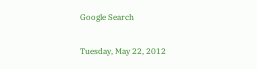Google Search

Tuesday, May 22, 2012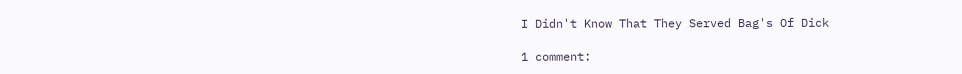I Didn't Know That They Served Bag's Of Dick

1 comment: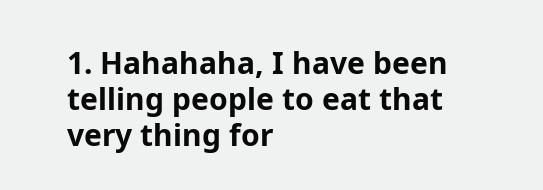1. Hahahaha, I have been telling people to eat that very thing for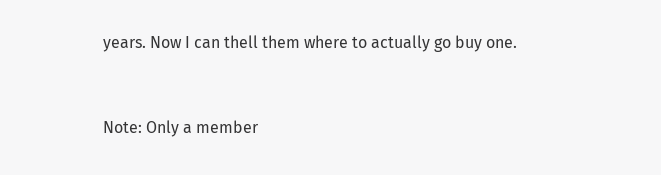years. Now I can thell them where to actually go buy one.


Note: Only a member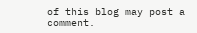of this blog may post a comment.